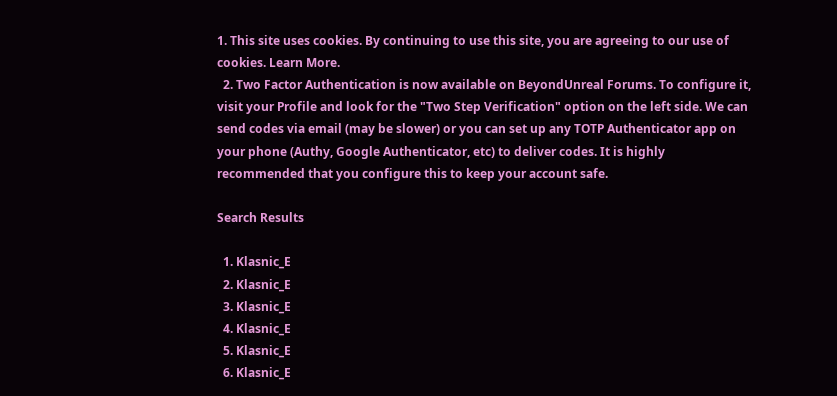1. This site uses cookies. By continuing to use this site, you are agreeing to our use of cookies. Learn More.
  2. Two Factor Authentication is now available on BeyondUnreal Forums. To configure it, visit your Profile and look for the "Two Step Verification" option on the left side. We can send codes via email (may be slower) or you can set up any TOTP Authenticator app on your phone (Authy, Google Authenticator, etc) to deliver codes. It is highly recommended that you configure this to keep your account safe.

Search Results

  1. Klasnic_E
  2. Klasnic_E
  3. Klasnic_E
  4. Klasnic_E
  5. Klasnic_E
  6. Klasnic_E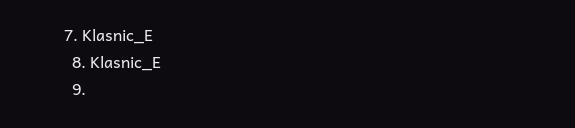7. Klasnic_E
  8. Klasnic_E
  9.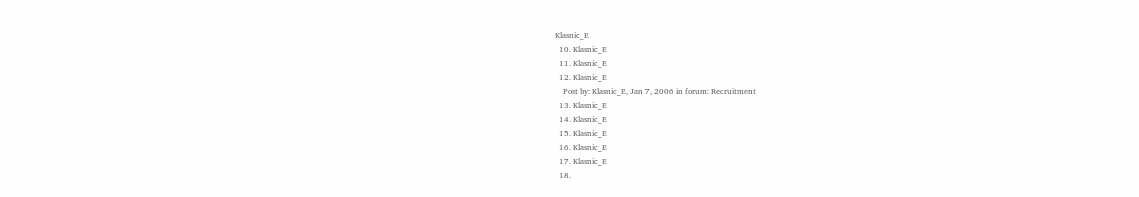Klasnic_E
  10. Klasnic_E
  11. Klasnic_E
  12. Klasnic_E
    Post by: Klasnic_E, Jan 7, 2006 in forum: Recruitment
  13. Klasnic_E
  14. Klasnic_E
  15. Klasnic_E
  16. Klasnic_E
  17. Klasnic_E
  18.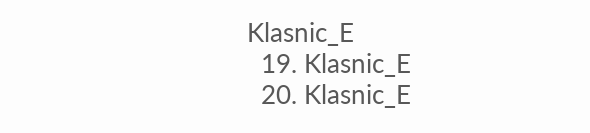Klasnic_E
  19. Klasnic_E
  20. Klasnic_E